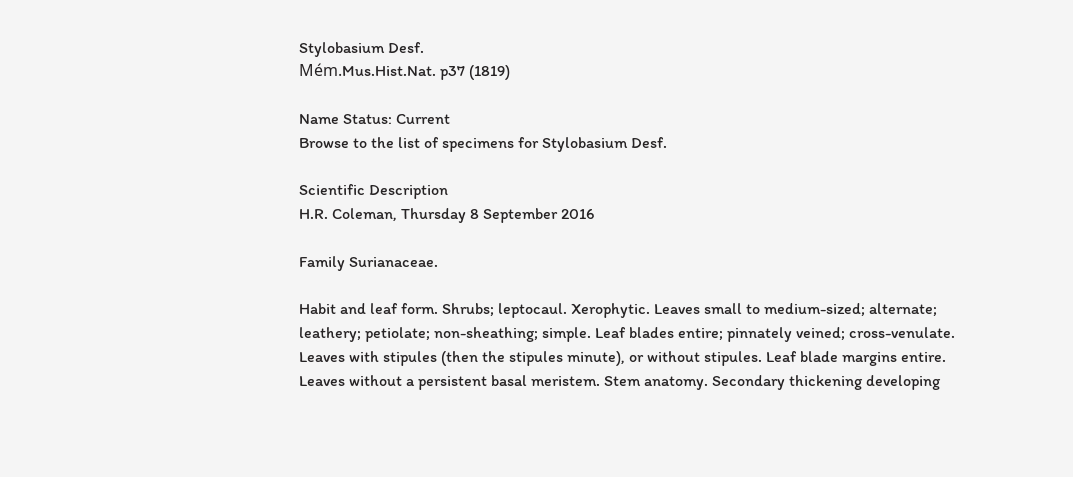Stylobasium Desf.
Mém.Mus.Hist.Nat. p37 (1819)

Name Status: Current
Browse to the list of specimens for Stylobasium Desf.

Scientific Description
H.R. Coleman, Thursday 8 September 2016

Family Surianaceae.

Habit and leaf form. Shrubs; leptocaul. Xerophytic. Leaves small to medium-sized; alternate; leathery; petiolate; non-sheathing; simple. Leaf blades entire; pinnately veined; cross-venulate. Leaves with stipules (then the stipules minute), or without stipules. Leaf blade margins entire. Leaves without a persistent basal meristem. Stem anatomy. Secondary thickening developing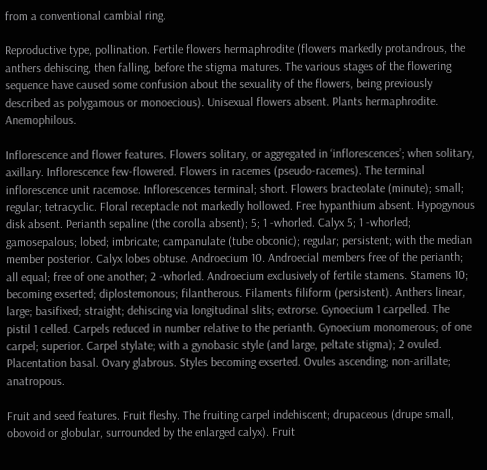from a conventional cambial ring.

Reproductive type, pollination. Fertile flowers hermaphrodite (flowers markedly protandrous, the anthers dehiscing, then falling, before the stigma matures. The various stages of the flowering sequence have caused some confusion about the sexuality of the flowers, being previously described as polygamous or monoecious). Unisexual flowers absent. Plants hermaphrodite. Anemophilous.

Inflorescence and flower features. Flowers solitary, or aggregated in ‘inflorescences’; when solitary, axillary. Inflorescence few-flowered. Flowers in racemes (pseudo-racemes). The terminal inflorescence unit racemose. Inflorescences terminal; short. Flowers bracteolate (minute); small; regular; tetracyclic. Floral receptacle not markedly hollowed. Free hypanthium absent. Hypogynous disk absent. Perianth sepaline (the corolla absent); 5; 1 -whorled. Calyx 5; 1 -whorled; gamosepalous; lobed; imbricate; campanulate (tube obconic); regular; persistent; with the median member posterior. Calyx lobes obtuse. Androecium 10. Androecial members free of the perianth; all equal; free of one another; 2 -whorled. Androecium exclusively of fertile stamens. Stamens 10; becoming exserted; diplostemonous; filantherous. Filaments filiform (persistent). Anthers linear, large; basifixed; straight; dehiscing via longitudinal slits; extrorse. Gynoecium 1 carpelled. The pistil 1 celled. Carpels reduced in number relative to the perianth. Gynoecium monomerous; of one carpel; superior. Carpel stylate; with a gynobasic style (and large, peltate stigma); 2 ovuled. Placentation basal. Ovary glabrous. Styles becoming exserted. Ovules ascending; non-arillate; anatropous.

Fruit and seed features. Fruit fleshy. The fruiting carpel indehiscent; drupaceous (drupe small, obovoid or globular, surrounded by the enlarged calyx). Fruit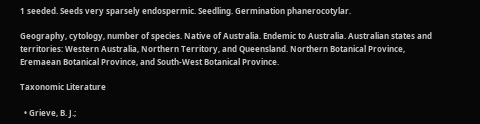1 seeded. Seeds very sparsely endospermic. Seedling. Germination phanerocotylar.

Geography, cytology, number of species. Native of Australia. Endemic to Australia. Australian states and territories: Western Australia, Northern Territory, and Queensland. Northern Botanical Province, Eremaean Botanical Province, and South-West Botanical Province.

Taxonomic Literature

  • Grieve, B. J.;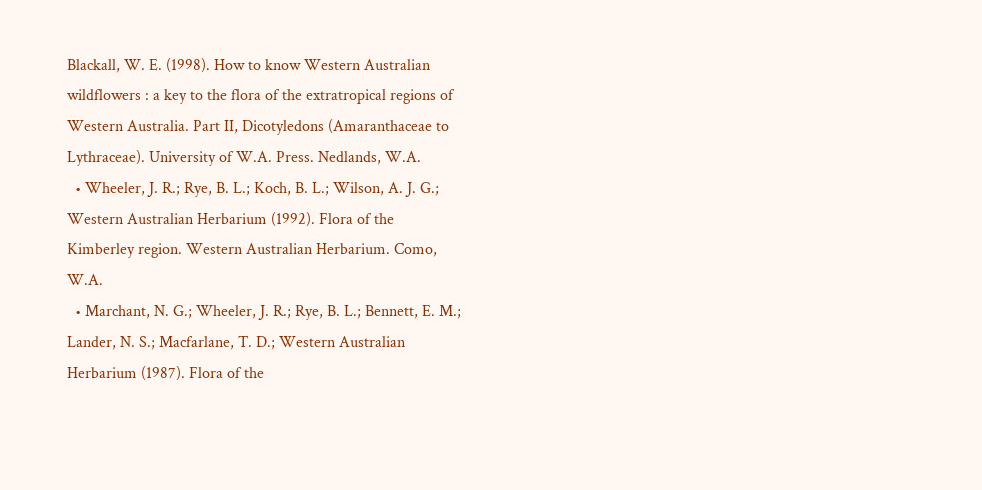Blackall, W. E. (1998). How to know Western Australian wildflowers : a key to the flora of the extratropical regions of Western Australia. Part II, Dicotyledons (Amaranthaceae to Lythraceae). University of W.A. Press. Nedlands, W.A.
  • Wheeler, J. R.; Rye, B. L.; Koch, B. L.; Wilson, A. J. G.; Western Australian Herbarium (1992). Flora of the Kimberley region. Western Australian Herbarium. Como, W.A.
  • Marchant, N. G.; Wheeler, J. R.; Rye, B. L.; Bennett, E. M.; Lander, N. S.; Macfarlane, T. D.; Western Australian Herbarium (1987). Flora of the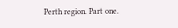Perth region. Part one.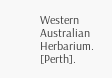Western Australian Herbarium. [Perth].